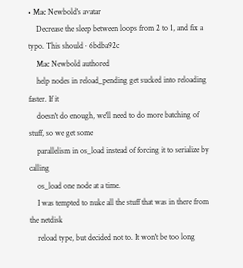• Mac Newbold's avatar
    Decrease the sleep between loops from 2 to 1, and fix a typo. This should · 6bdba92c
    Mac Newbold authored
    help nodes in reload_pending get sucked into reloading faster. If it
    doesn't do enough, we'll need to do more batching of stuff, so we get some
    parallelism in os_load instead of forcing it to serialize by calling
    os_load one node at a time.
    I was tempted to nuke all the stuff that was in there from the netdisk
    reload type, but decided not to. It won't be too long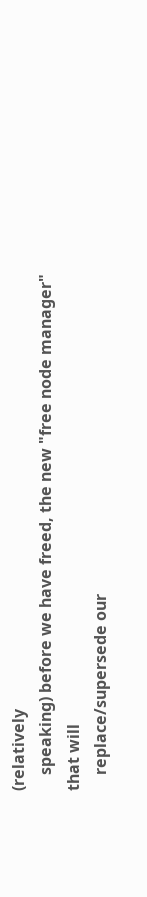(relatively
    speaking) before we have freed, the new "free node manager" that will
    replace/supersede our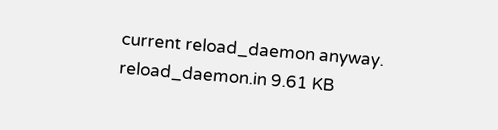current reload_daemon anyway.
reload_daemon.in 9.61 KB